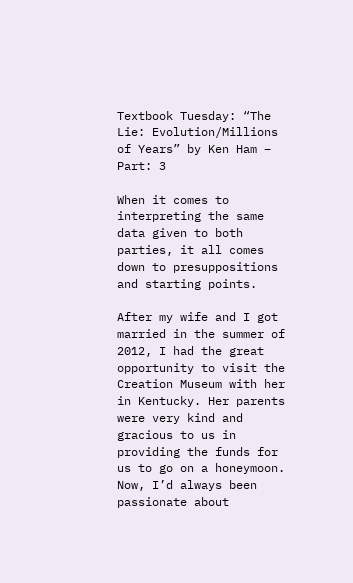Textbook Tuesday: “The Lie: Evolution/Millions of Years” by Ken Ham – Part: 3

When it comes to interpreting the same data given to both parties, it all comes down to presuppositions and starting points.

After my wife and I got married in the summer of 2012, I had the great opportunity to visit the Creation Museum with her in Kentucky. Her parents were very kind and gracious to us in providing the funds for us to go on a honeymoon. Now, I’d always been passionate about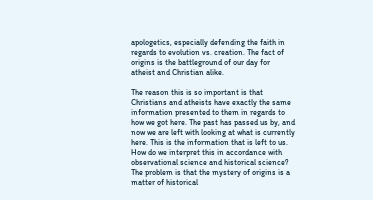apologetics, especially defending the faith in regards to evolution vs. creation. The fact of origins is the battleground of our day for atheist and Christian alike.

The reason this is so important is that Christians and atheists have exactly the same information presented to them in regards to how we got here. The past has passed us by, and now we are left with looking at what is currently here. This is the information that is left to us. How do we interpret this in accordance with observational science and historical science? The problem is that the mystery of origins is a matter of historical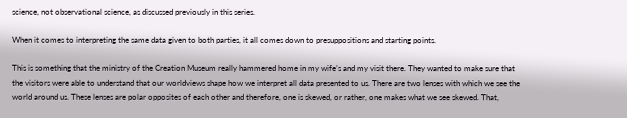science, not observational science, as discussed previously in this series.

When it comes to interpreting the same data given to both parties, it all comes down to presuppositions and starting points.

This is something that the ministry of the Creation Museum really hammered home in my wife’s and my visit there. They wanted to make sure that the visitors were able to understand that our worldviews shape how we interpret all data presented to us. There are two lenses with which we see the world around us. These lenses are polar opposites of each other and therefore, one is skewed, or rather, one makes what we see skewed. That,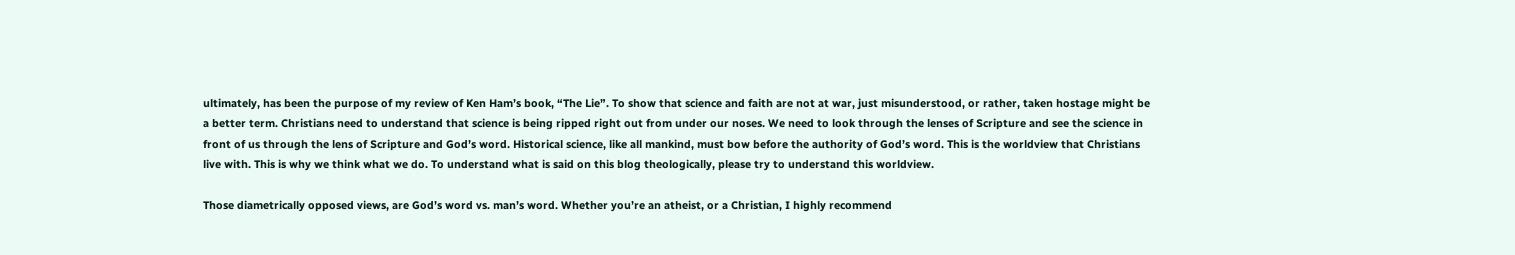ultimately, has been the purpose of my review of Ken Ham’s book, “The Lie”. To show that science and faith are not at war, just misunderstood, or rather, taken hostage might be a better term. Christians need to understand that science is being ripped right out from under our noses. We need to look through the lenses of Scripture and see the science in front of us through the lens of Scripture and God’s word. Historical science, like all mankind, must bow before the authority of God’s word. This is the worldview that Christians live with. This is why we think what we do. To understand what is said on this blog theologically, please try to understand this worldview.

Those diametrically opposed views, are God’s word vs. man’s word. Whether you’re an atheist, or a Christian, I highly recommend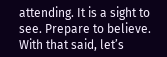attending. It is a sight to see. Prepare to believe. With that said, let’s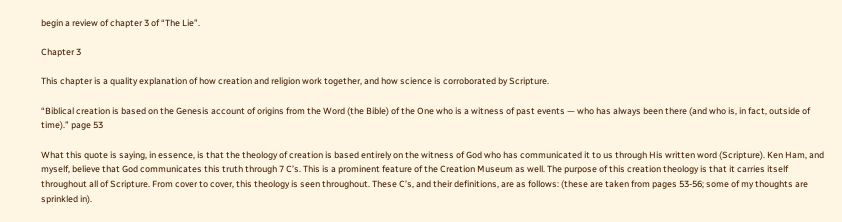begin a review of chapter 3 of “The Lie”.

Chapter 3

This chapter is a quality explanation of how creation and religion work together, and how science is corroborated by Scripture.

“Biblical creation is based on the Genesis account of origins from the Word (the Bible) of the One who is a witness of past events — who has always been there (and who is, in fact, outside of time).” page 53

What this quote is saying, in essence, is that the theology of creation is based entirely on the witness of God who has communicated it to us through His written word (Scripture). Ken Ham, and myself, believe that God communicates this truth through 7 C’s. This is a prominent feature of the Creation Museum as well. The purpose of this creation theology is that it carries itself throughout all of Scripture. From cover to cover, this theology is seen throughout. These C’s, and their definitions, are as follows: (these are taken from pages 53-56; some of my thoughts are sprinkled in).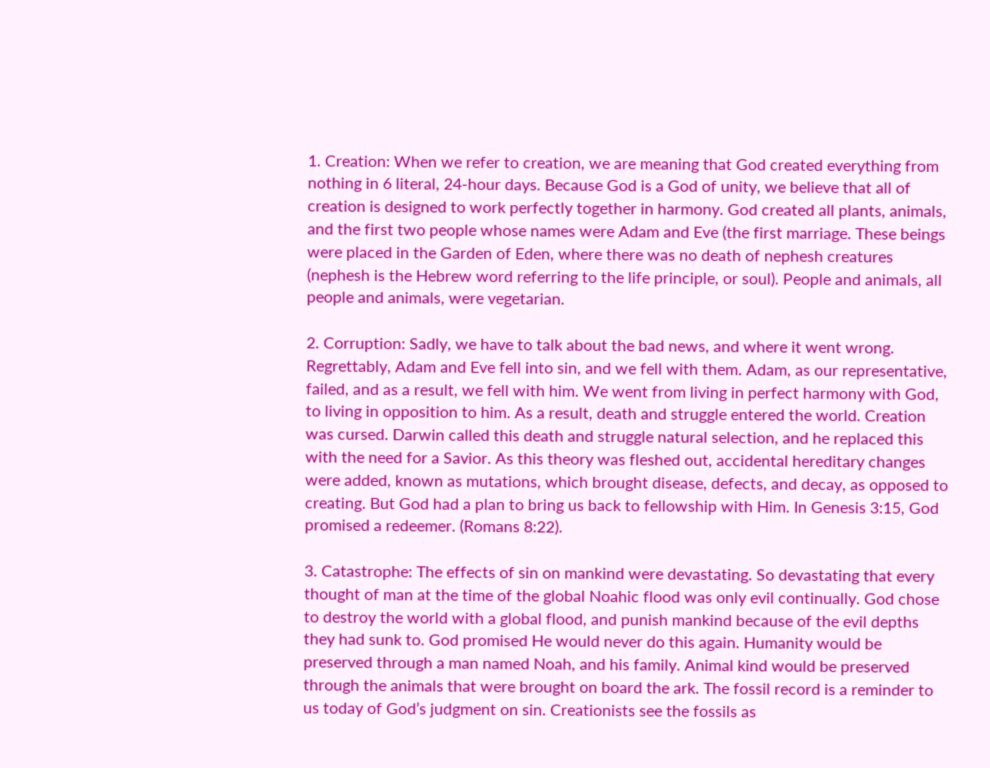1. Creation: When we refer to creation, we are meaning that God created everything from nothing in 6 literal, 24-hour days. Because God is a God of unity, we believe that all of creation is designed to work perfectly together in harmony. God created all plants, animals, and the first two people whose names were Adam and Eve (the first marriage. These beings were placed in the Garden of Eden, where there was no death of nephesh creatures (nephesh is the Hebrew word referring to the life principle, or soul). People and animals, all people and animals, were vegetarian.

2. Corruption: Sadly, we have to talk about the bad news, and where it went wrong. Regrettably, Adam and Eve fell into sin, and we fell with them. Adam, as our representative, failed, and as a result, we fell with him. We went from living in perfect harmony with God, to living in opposition to him. As a result, death and struggle entered the world. Creation was cursed. Darwin called this death and struggle natural selection, and he replaced this with the need for a Savior. As this theory was fleshed out, accidental hereditary changes were added, known as mutations, which brought disease, defects, and decay, as opposed to creating. But God had a plan to bring us back to fellowship with Him. In Genesis 3:15, God promised a redeemer. (Romans 8:22).

3. Catastrophe: The effects of sin on mankind were devastating. So devastating that every thought of man at the time of the global Noahic flood was only evil continually. God chose to destroy the world with a global flood, and punish mankind because of the evil depths they had sunk to. God promised He would never do this again. Humanity would be preserved through a man named Noah, and his family. Animal kind would be preserved through the animals that were brought on board the ark. The fossil record is a reminder to us today of God’s judgment on sin. Creationists see the fossils as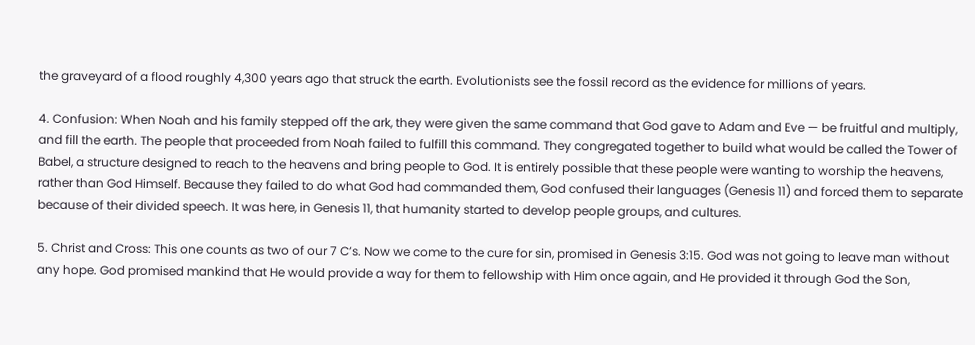the graveyard of a flood roughly 4,300 years ago that struck the earth. Evolutionists see the fossil record as the evidence for millions of years.

4. Confusion: When Noah and his family stepped off the ark, they were given the same command that God gave to Adam and Eve — be fruitful and multiply, and fill the earth. The people that proceeded from Noah failed to fulfill this command. They congregated together to build what would be called the Tower of Babel, a structure designed to reach to the heavens and bring people to God. It is entirely possible that these people were wanting to worship the heavens, rather than God Himself. Because they failed to do what God had commanded them, God confused their languages (Genesis 11) and forced them to separate because of their divided speech. It was here, in Genesis 11, that humanity started to develop people groups, and cultures.

5. Christ and Cross: This one counts as two of our 7 C’s. Now we come to the cure for sin, promised in Genesis 3:15. God was not going to leave man without any hope. God promised mankind that He would provide a way for them to fellowship with Him once again, and He provided it through God the Son,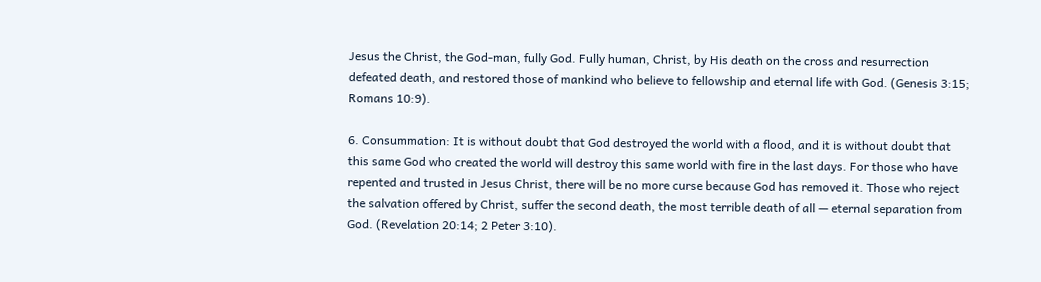Jesus the Christ, the God-man, fully God. Fully human, Christ, by His death on the cross and resurrection defeated death, and restored those of mankind who believe to fellowship and eternal life with God. (Genesis 3:15; Romans 10:9).

6. Consummation: It is without doubt that God destroyed the world with a flood, and it is without doubt that this same God who created the world will destroy this same world with fire in the last days. For those who have repented and trusted in Jesus Christ, there will be no more curse because God has removed it. Those who reject the salvation offered by Christ, suffer the second death, the most terrible death of all — eternal separation from God. (Revelation 20:14; 2 Peter 3:10).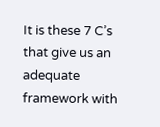It is these 7 C’s that give us an adequate framework with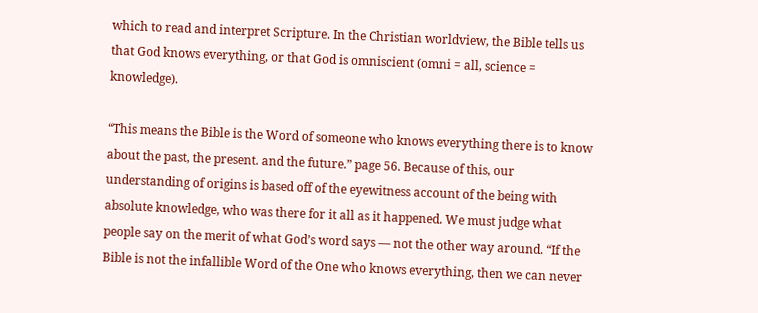which to read and interpret Scripture. In the Christian worldview, the Bible tells us that God knows everything, or that God is omniscient (omni = all, science = knowledge).

“This means the Bible is the Word of someone who knows everything there is to know about the past, the present. and the future.” page 56. Because of this, our understanding of origins is based off of the eyewitness account of the being with absolute knowledge, who was there for it all as it happened. We must judge what people say on the merit of what God’s word says — not the other way around. “If the Bible is not the infallible Word of the One who knows everything, then we can never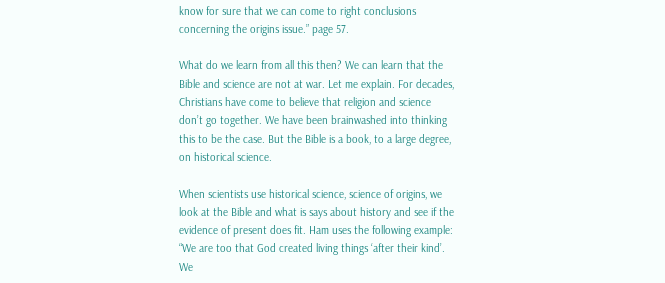know for sure that we can come to right conclusions concerning the origins issue.” page 57.

What do we learn from all this then? We can learn that the Bible and science are not at war. Let me explain. For decades, Christians have come to believe that religion and science don’t go together. We have been brainwashed into thinking this to be the case. But the Bible is a book, to a large degree, on historical science.

When scientists use historical science, science of origins, we look at the Bible and what is says about history and see if the evidence of present does fit. Ham uses the following example: “We are too that God created living things ‘after their kind’. We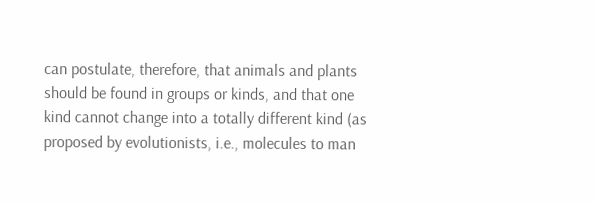can postulate, therefore, that animals and plants should be found in groups or kinds, and that one kind cannot change into a totally different kind (as proposed by evolutionists, i.e., molecules to man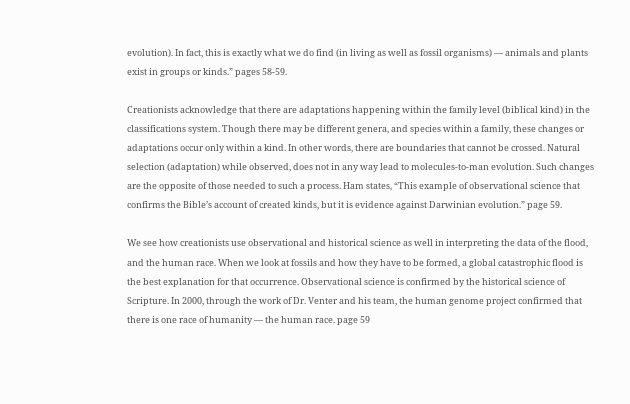evolution). In fact, this is exactly what we do find (in living as well as fossil organisms) — animals and plants exist in groups or kinds.” pages 58-59.

Creationists acknowledge that there are adaptations happening within the family level (biblical kind) in the classifications system. Though there may be different genera, and species within a family, these changes or adaptations occur only within a kind. In other words, there are boundaries that cannot be crossed. Natural selection (adaptation) while observed, does not in any way lead to molecules-to-man evolution. Such changes are the opposite of those needed to such a process. Ham states, “This example of observational science that confirms the Bible’s account of created kinds, but it is evidence against Darwinian evolution.” page 59.

We see how creationists use observational and historical science as well in interpreting the data of the flood, and the human race. When we look at fossils and how they have to be formed, a global catastrophic flood is the best explanation for that occurrence. Observational science is confirmed by the historical science of Scripture. In 2000, through the work of Dr. Venter and his team, the human genome project confirmed that there is one race of humanity — the human race. page 59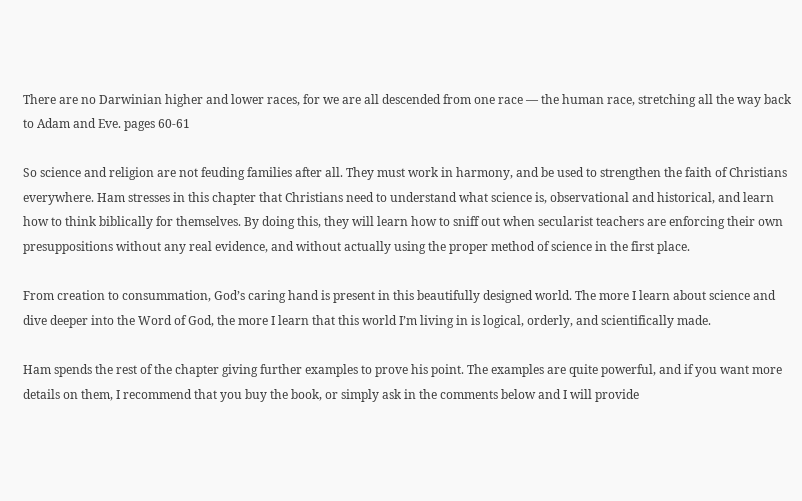There are no Darwinian higher and lower races, for we are all descended from one race — the human race, stretching all the way back to Adam and Eve. pages 60-61

So science and religion are not feuding families after all. They must work in harmony, and be used to strengthen the faith of Christians everywhere. Ham stresses in this chapter that Christians need to understand what science is, observational and historical, and learn how to think biblically for themselves. By doing this, they will learn how to sniff out when secularist teachers are enforcing their own presuppositions without any real evidence, and without actually using the proper method of science in the first place.

From creation to consummation, God’s caring hand is present in this beautifully designed world. The more I learn about science and dive deeper into the Word of God, the more I learn that this world I’m living in is logical, orderly, and scientifically made.

Ham spends the rest of the chapter giving further examples to prove his point. The examples are quite powerful, and if you want more details on them, I recommend that you buy the book, or simply ask in the comments below and I will provide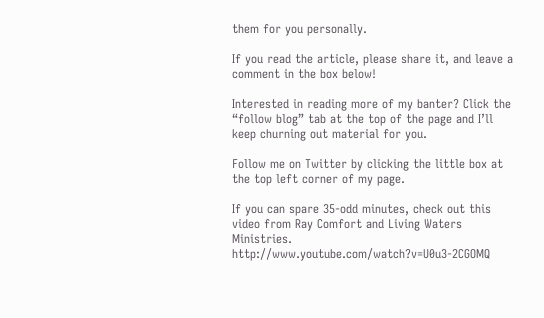them for you personally.

If you read the article, please share it, and leave a comment in the box below!

Interested in reading more of my banter? Click the “follow blog” tab at the top of the page and I’ll keep churning out material for you.

Follow me on Twitter by clicking the little box at the top left corner of my page.

If you can spare 35-odd minutes, check out this video from Ray Comfort and Living Waters Ministries. http://www.youtube.com/watch?v=U0u3-2CGOMQ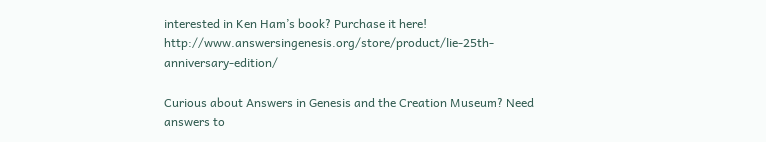interested in Ken Ham’s book? Purchase it here! http://www.answersingenesis.org/store/product/lie-25th-anniversary-edition/

Curious about Answers in Genesis and the Creation Museum? Need answers to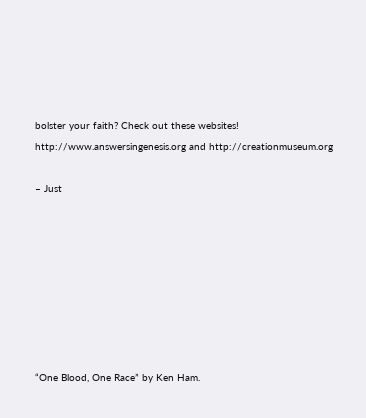bolster your faith? Check out these websites! http://www.answersingenesis.org and http://creationmuseum.org

– Just








“One Blood, One Race” by Ken Ham.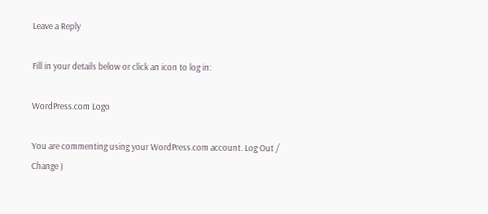Leave a Reply

Fill in your details below or click an icon to log in:

WordPress.com Logo

You are commenting using your WordPress.com account. Log Out /  Change )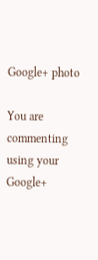Google+ photo

You are commenting using your Google+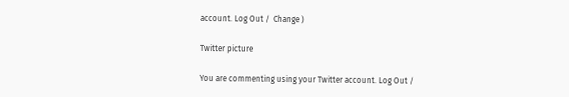account. Log Out /  Change )

Twitter picture

You are commenting using your Twitter account. Log Out /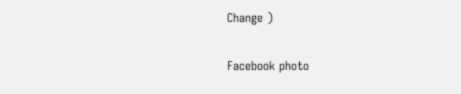Change )

Facebook photo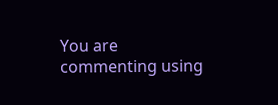You are commenting using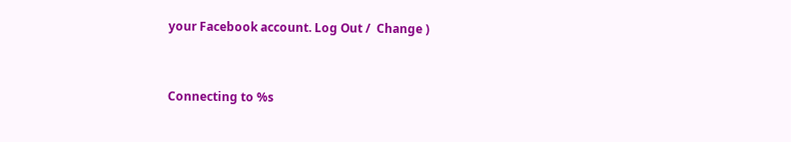your Facebook account. Log Out /  Change )


Connecting to %s